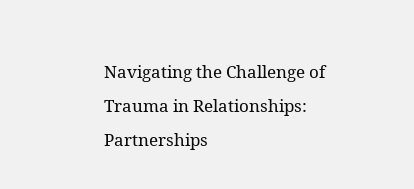Navigating the Challenge of Trauma in Relationships: Partnerships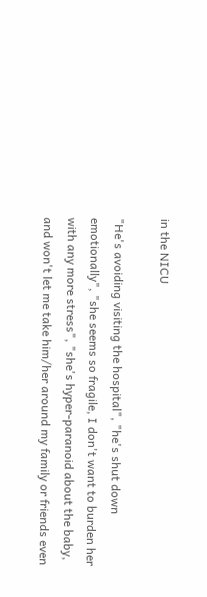in the NICU

"He's avoiding visiting the hospital", "he's shut down emotionally", "she seems so fragile, I don't want to burden her with any more stress", "she's hyper-paranoid about the baby, and won't let me take him/her around my family or friends even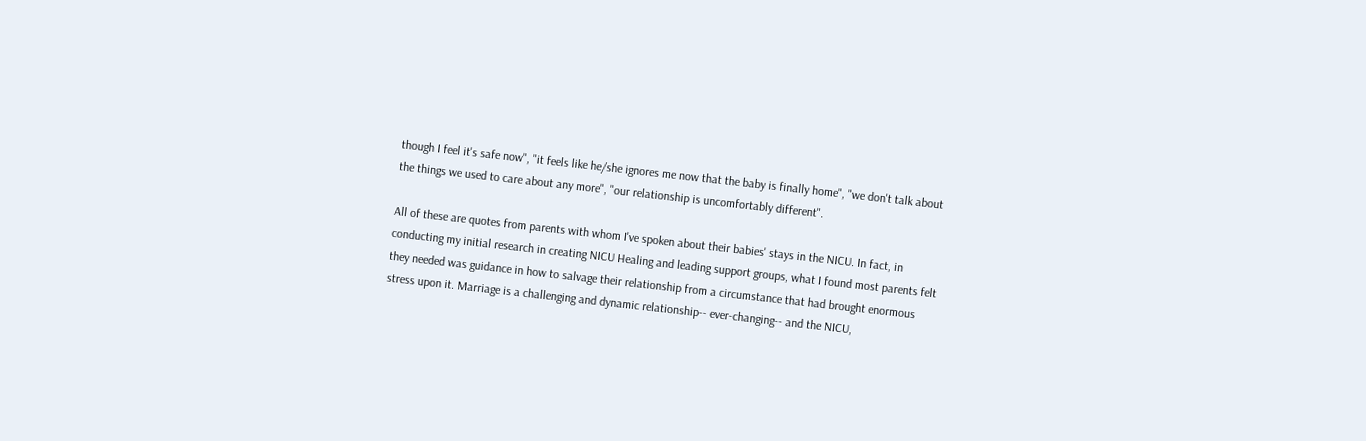though I feel it's safe now", "it feels like he/she ignores me now that the baby is finally home", "we don't talk about the things we used to care about any more", "our relationship is uncomfortably different".

All of these are quotes from parents with whom I've spoken about their babies' stays in the NICU. In fact, in conducting my initial research in creating NICU Healing and leading support groups, what I found most parents felt they needed was guidance in how to salvage their relationship from a circumstance that had brought enormous stress upon it. Marriage is a challenging and dynamic relationship-- ever-changing-- and the NICU,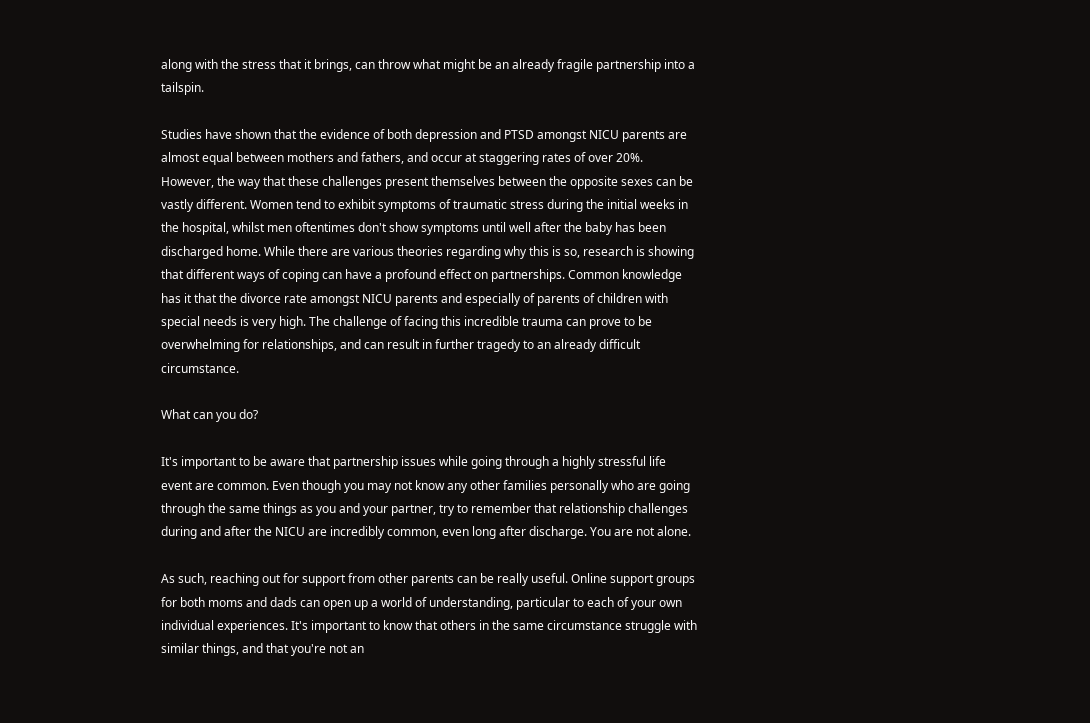along with the stress that it brings, can throw what might be an already fragile partnership into a tailspin.

Studies have shown that the evidence of both depression and PTSD amongst NICU parents are almost equal between mothers and fathers, and occur at staggering rates of over 20%. However, the way that these challenges present themselves between the opposite sexes can be vastly different. Women tend to exhibit symptoms of traumatic stress during the initial weeks in the hospital, whilst men oftentimes don't show symptoms until well after the baby has been discharged home. While there are various theories regarding why this is so, research is showing that different ways of coping can have a profound effect on partnerships. Common knowledge has it that the divorce rate amongst NICU parents and especially of parents of children with special needs is very high. The challenge of facing this incredible trauma can prove to be overwhelming for relationships, and can result in further tragedy to an already difficult circumstance.

What can you do?

It's important to be aware that partnership issues while going through a highly stressful life event are common. Even though you may not know any other families personally who are going through the same things as you and your partner, try to remember that relationship challenges during and after the NICU are incredibly common, even long after discharge. You are not alone.

As such, reaching out for support from other parents can be really useful. Online support groups for both moms and dads can open up a world of understanding, particular to each of your own individual experiences. It's important to know that others in the same circumstance struggle with similar things, and that you're not an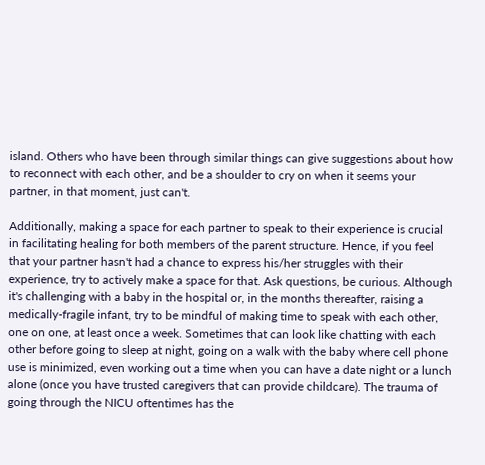island. Others who have been through similar things can give suggestions about how to reconnect with each other, and be a shoulder to cry on when it seems your partner, in that moment, just can't.

Additionally, making a space for each partner to speak to their experience is crucial in facilitating healing for both members of the parent structure. Hence, if you feel that your partner hasn't had a chance to express his/her struggles with their experience, try to actively make a space for that. Ask questions, be curious. Although it's challenging with a baby in the hospital or, in the months thereafter, raising a medically-fragile infant, try to be mindful of making time to speak with each other, one on one, at least once a week. Sometimes that can look like chatting with each other before going to sleep at night, going on a walk with the baby where cell phone use is minimized, even working out a time when you can have a date night or a lunch alone (once you have trusted caregivers that can provide childcare). The trauma of going through the NICU oftentimes has the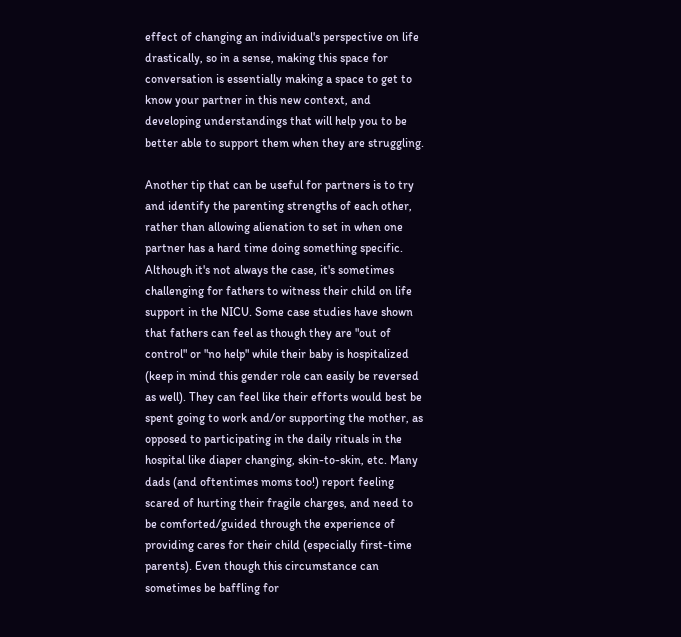effect of changing an individual's perspective on life drastically, so in a sense, making this space for conversation is essentially making a space to get to know your partner in this new context, and developing understandings that will help you to be better able to support them when they are struggling.

Another tip that can be useful for partners is to try and identify the parenting strengths of each other, rather than allowing alienation to set in when one partner has a hard time doing something specific. Although it's not always the case, it's sometimes challenging for fathers to witness their child on life support in the NICU. Some case studies have shown that fathers can feel as though they are "out of control" or "no help" while their baby is hospitalized (keep in mind this gender role can easily be reversed as well). They can feel like their efforts would best be spent going to work and/or supporting the mother, as opposed to participating in the daily rituals in the hospital like diaper changing, skin-to-skin, etc. Many dads (and oftentimes moms too!) report feeling scared of hurting their fragile charges, and need to be comforted/guided through the experience of providing cares for their child (especially first-time parents). Even though this circumstance can sometimes be baffling for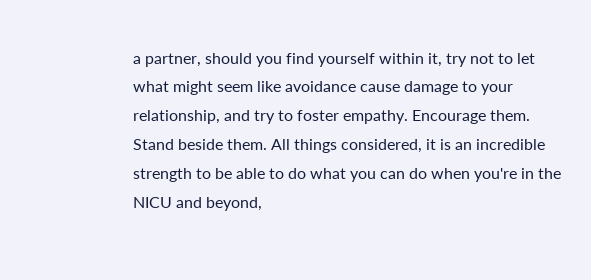a partner, should you find yourself within it, try not to let what might seem like avoidance cause damage to your relationship, and try to foster empathy. Encourage them. Stand beside them. All things considered, it is an incredible strength to be able to do what you can do when you're in the NICU and beyond,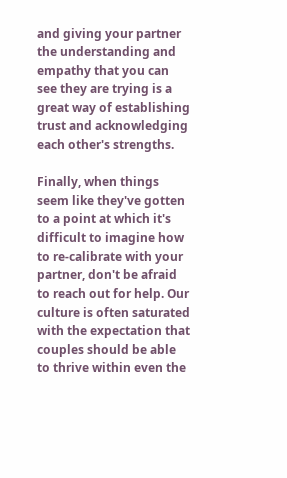and giving your partner the understanding and empathy that you can see they are trying is a great way of establishing trust and acknowledging each other's strengths.

Finally, when things seem like they've gotten to a point at which it's difficult to imagine how to re-calibrate with your partner, don't be afraid to reach out for help. Our culture is often saturated with the expectation that couples should be able to thrive within even the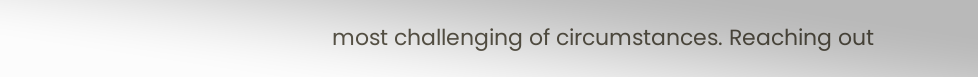most challenging of circumstances. Reaching out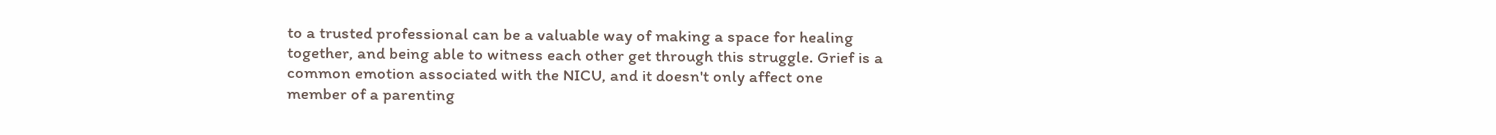to a trusted professional can be a valuable way of making a space for healing together, and being able to witness each other get through this struggle. Grief is a common emotion associated with the NICU, and it doesn't only affect one member of a parenting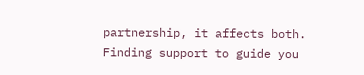partnership, it affects both. Finding support to guide you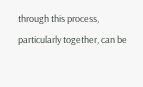through this process, particularly together, can be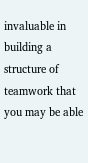invaluable in building a structure of teamwork that you may be able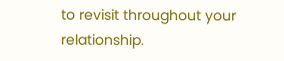to revisit throughout your relationship.